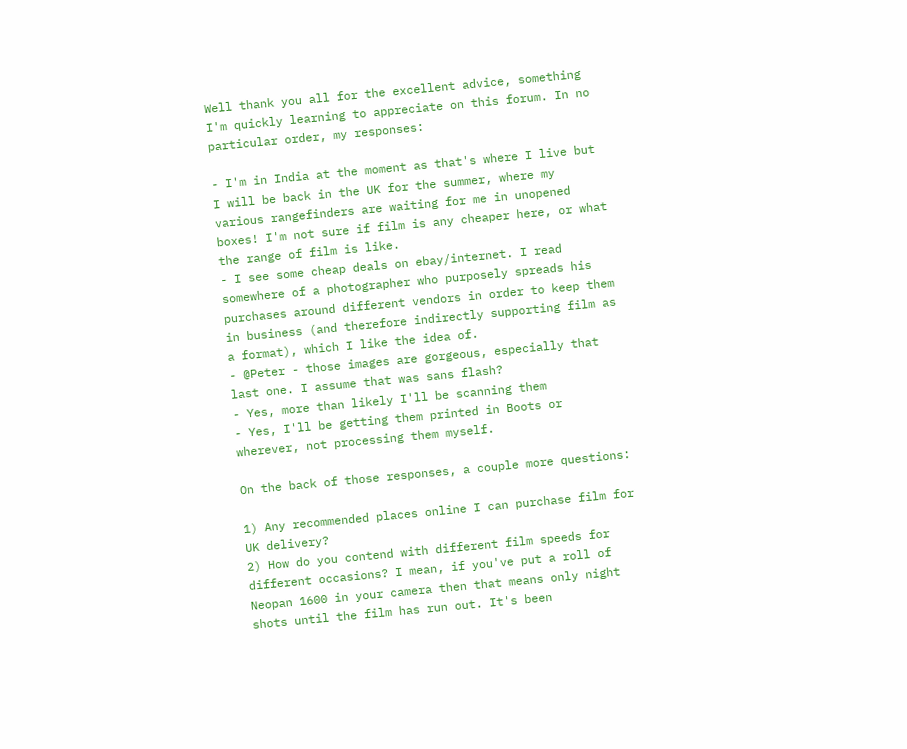Well thank you all for the excellent advice, something I'm quickly learning to appreciate on this forum. In no particular order, my responses:

- I'm in India at the moment as that's where I live but I will be back in the UK for the summer, where my various rangefinders are waiting for me in unopened boxes! I'm not sure if film is any cheaper here, or what the range of film is like.
- I see some cheap deals on ebay/internet. I read somewhere of a photographer who purposely spreads his purchases around different vendors in order to keep them in business (and therefore indirectly supporting film as a format), which I like the idea of.
- @Peter - those images are gorgeous, especially that last one. I assume that was sans flash?
- Yes, more than likely I'll be scanning them
- Yes, I'll be getting them printed in Boots or wherever, not processing them myself.

On the back of those responses, a couple more questions:

1) Any recommended places online I can purchase film for UK delivery?
2) How do you contend with different film speeds for different occasions? I mean, if you've put a roll of Neopan 1600 in your camera then that means only night shots until the film has run out. It's been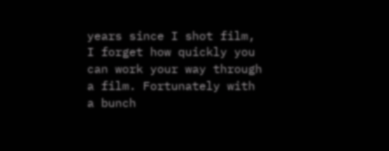years since I shot film, I forget how quickly you can work your way through a film. Fortunately with a bunch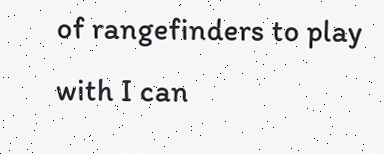of rangefinders to play with I can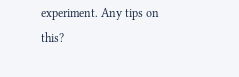experiment. Any tips on this?